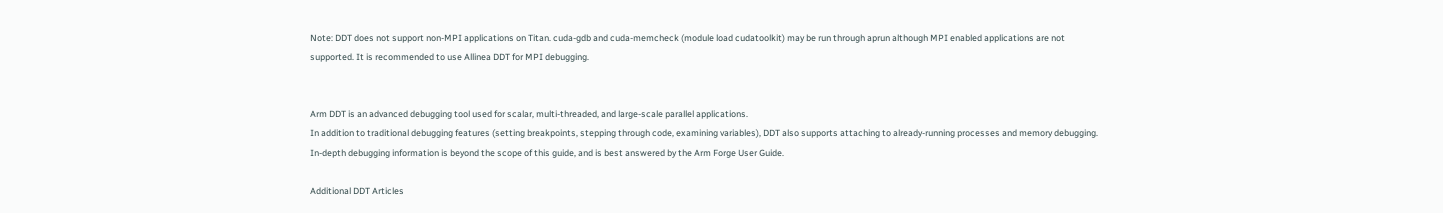Note: DDT does not support non-MPI applications on Titan. cuda-gdb and cuda-memcheck (module load cudatoolkit) may be run through aprun although MPI enabled applications are not supported. It is recommended to use Allinea DDT for MPI debugging.


Arm DDT is an advanced debugging tool used for scalar, multi-threaded, and large-scale parallel applications.
In addition to traditional debugging features (setting breakpoints, stepping through code, examining variables), DDT also supports attaching to already-running processes and memory debugging. In-depth debugging information is beyond the scope of this guide, and is best answered by the Arm Forge User Guide.

Additional DDT Articles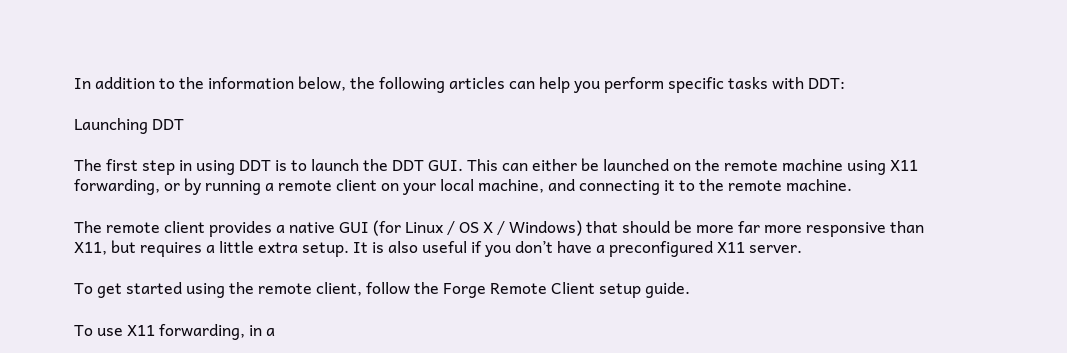In addition to the information below, the following articles can help you perform specific tasks with DDT:

Launching DDT

The first step in using DDT is to launch the DDT GUI. This can either be launched on the remote machine using X11 forwarding, or by running a remote client on your local machine, and connecting it to the remote machine.

The remote client provides a native GUI (for Linux / OS X / Windows) that should be more far more responsive than X11, but requires a little extra setup. It is also useful if you don’t have a preconfigured X11 server.

To get started using the remote client, follow the Forge Remote Client setup guide.

To use X11 forwarding, in a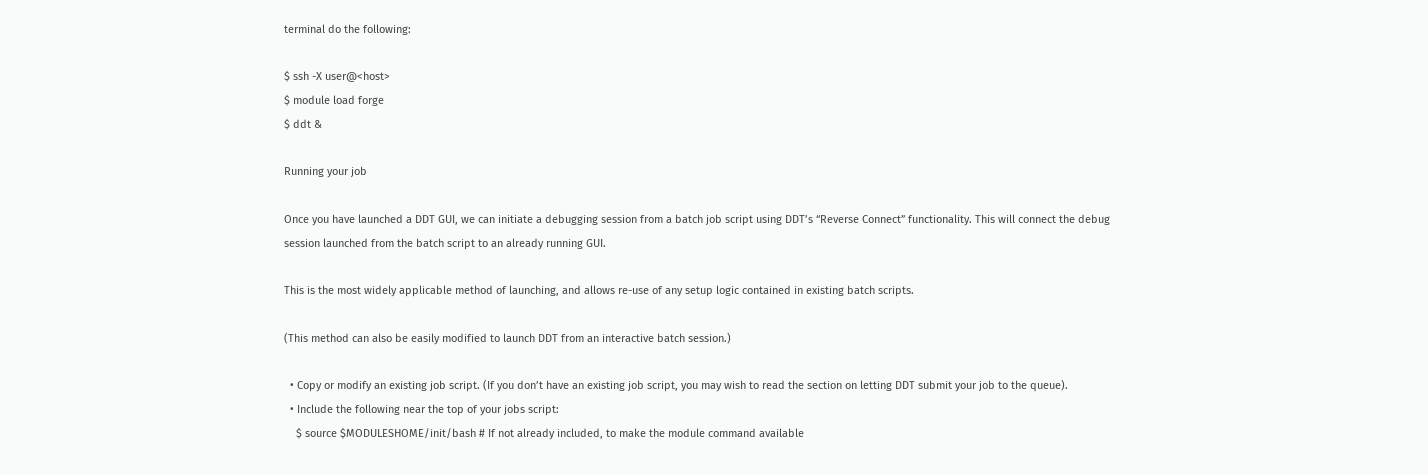terminal do the following:

$ ssh -X user@<host>
$ module load forge
$ ddt &

Running your job

Once you have launched a DDT GUI, we can initiate a debugging session from a batch job script using DDT’s “Reverse Connect” functionality. This will connect the debug session launched from the batch script to an already running GUI.

This is the most widely applicable method of launching, and allows re-use of any setup logic contained in existing batch scripts.

(This method can also be easily modified to launch DDT from an interactive batch session.)

  • Copy or modify an existing job script. (If you don’t have an existing job script, you may wish to read the section on letting DDT submit your job to the queue).
  • Include the following near the top of your jobs script:
    $ source $MODULESHOME/init/bash # If not already included, to make the module command available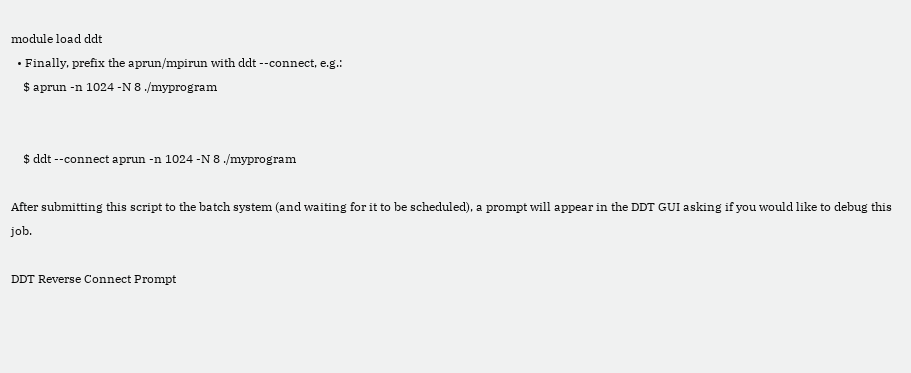module load ddt
  • Finally, prefix the aprun/mpirun with ddt --connect, e.g.:
    $ aprun -n 1024 -N 8 ./myprogram


    $ ddt --connect aprun -n 1024 -N 8 ./myprogram

After submitting this script to the batch system (and waiting for it to be scheduled), a prompt will appear in the DDT GUI asking if you would like to debug this job.

DDT Reverse Connect Prompt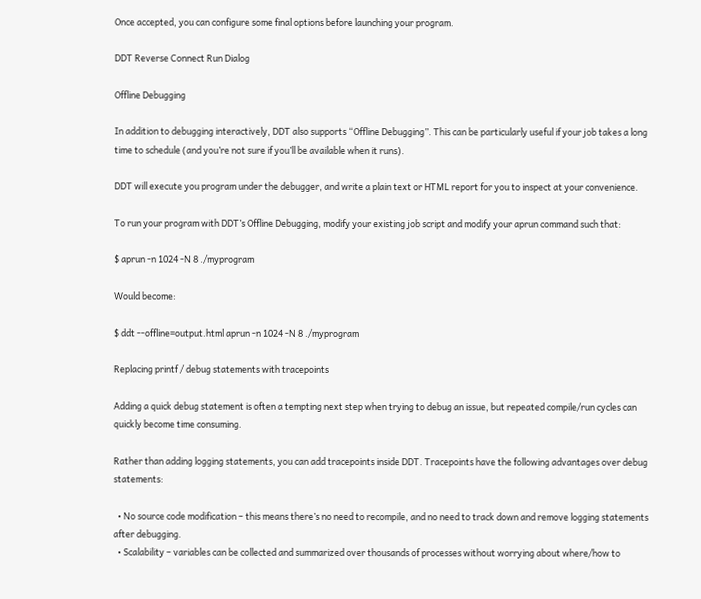Once accepted, you can configure some final options before launching your program.

DDT Reverse Connect Run Dialog

Offline Debugging

In addition to debugging interactively, DDT also supports “Offline Debugging”. This can be particularly useful if your job takes a long time to schedule (and you’re not sure if you’ll be available when it runs).

DDT will execute you program under the debugger, and write a plain text or HTML report for you to inspect at your convenience.

To run your program with DDT’s Offline Debugging, modify your existing job script and modify your aprun command such that:

$ aprun -n 1024 -N 8 ./myprogram

Would become:

$ ddt --offline=output.html aprun -n 1024 -N 8 ./myprogram

Replacing printf / debug statements with tracepoints

Adding a quick debug statement is often a tempting next step when trying to debug an issue, but repeated compile/run cycles can quickly become time consuming.

Rather than adding logging statements, you can add tracepoints inside DDT. Tracepoints have the following advantages over debug statements:

  • No source code modification – this means there’s no need to recompile, and no need to track down and remove logging statements after debugging.
  • Scalability – variables can be collected and summarized over thousands of processes without worrying about where/how to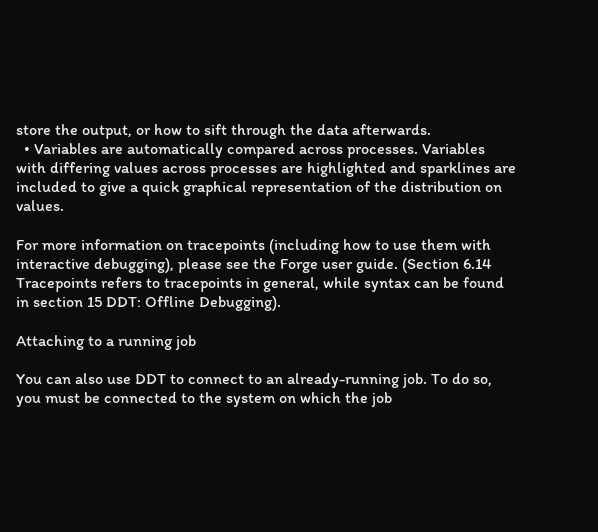store the output, or how to sift through the data afterwards.
  • Variables are automatically compared across processes. Variables with differing values across processes are highlighted and sparklines are included to give a quick graphical representation of the distribution on values.

For more information on tracepoints (including how to use them with interactive debugging), please see the Forge user guide. (Section 6.14 Tracepoints refers to tracepoints in general, while syntax can be found in section 15 DDT: Offline Debugging).

Attaching to a running job

You can also use DDT to connect to an already-running job. To do so, you must be connected to the system on which the job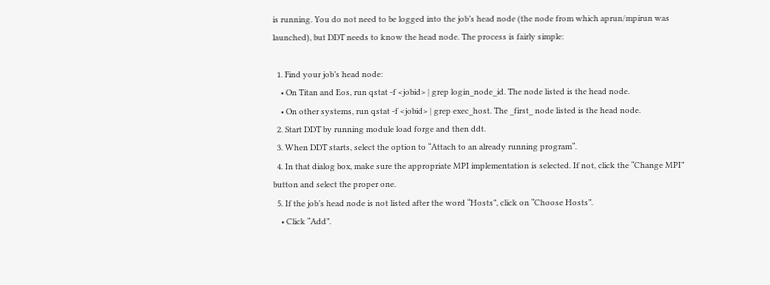is running. You do not need to be logged into the job’s head node (the node from which aprun/mpirun was launched), but DDT needs to know the head node. The process is fairly simple:

  1. Find your job’s head node:
    • On Titan and Eos, run qstat -f <jobid> | grep login_node_id. The node listed is the head node.
    • On other systems, run qstat -f <jobid> | grep exec_host. The _first_ node listed is the head node.
  2. Start DDT by running module load forge and then ddt.
  3. When DDT starts, select the option to “Attach to an already running program“.
  4. In that dialog box, make sure the appropriate MPI implementation is selected. If not, click the “Change MPI” button and select the proper one.
  5. If the job’s head node is not listed after the word “Hosts”, click on “Choose Hosts”.
    • Click “Add”.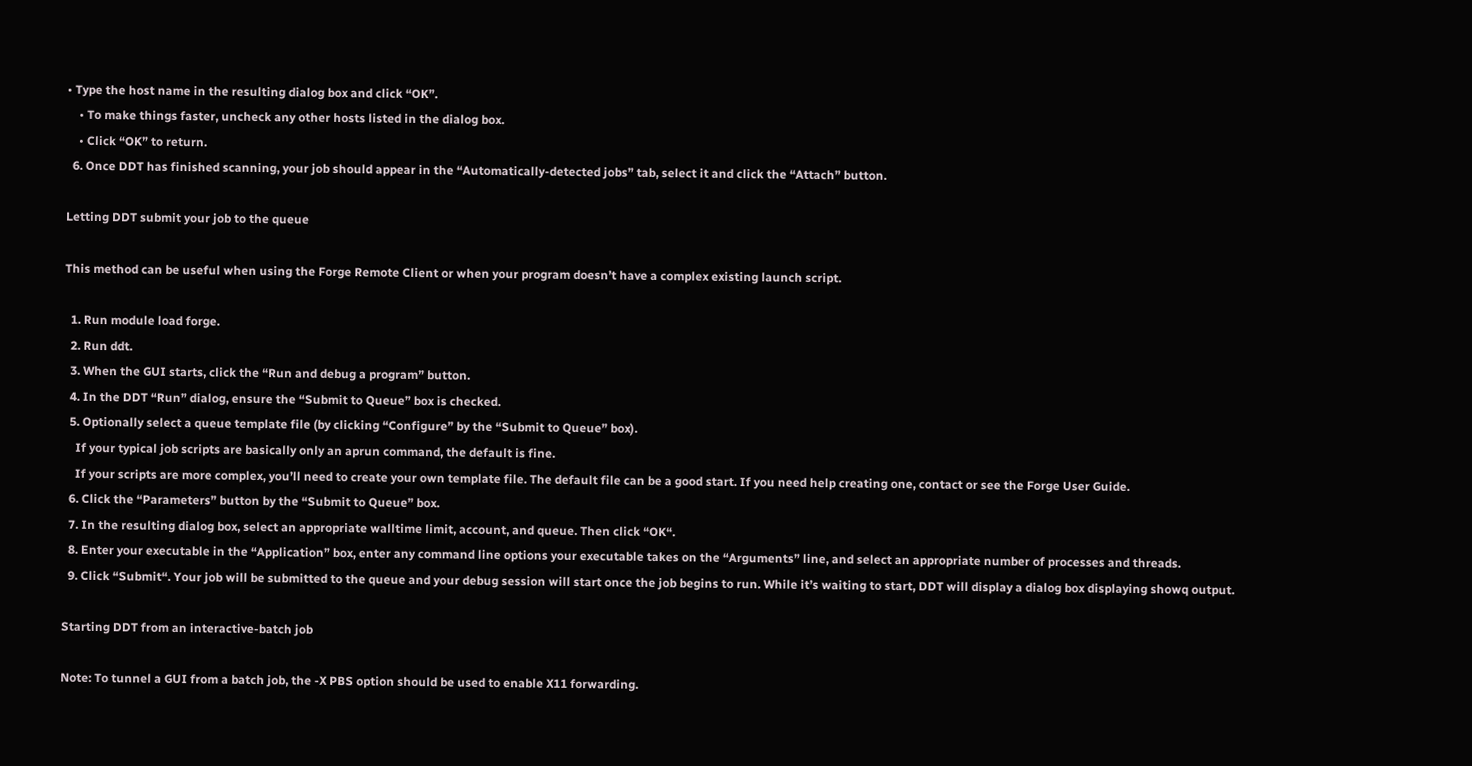• Type the host name in the resulting dialog box and click “OK”.
    • To make things faster, uncheck any other hosts listed in the dialog box.
    • Click “OK” to return.
  6. Once DDT has finished scanning, your job should appear in the “Automatically-detected jobs” tab, select it and click the “Attach” button.

Letting DDT submit your job to the queue

This method can be useful when using the Forge Remote Client or when your program doesn’t have a complex existing launch script.

  1. Run module load forge.
  2. Run ddt.
  3. When the GUI starts, click the “Run and debug a program” button.
  4. In the DDT “Run” dialog, ensure the “Submit to Queue” box is checked.
  5. Optionally select a queue template file (by clicking “Configure” by the “Submit to Queue” box).
    If your typical job scripts are basically only an aprun command, the default is fine.
    If your scripts are more complex, you’ll need to create your own template file. The default file can be a good start. If you need help creating one, contact or see the Forge User Guide.
  6. Click the “Parameters” button by the “Submit to Queue” box.
  7. In the resulting dialog box, select an appropriate walltime limit, account, and queue. Then click “OK“.
  8. Enter your executable in the “Application” box, enter any command line options your executable takes on the “Arguments” line, and select an appropriate number of processes and threads.
  9. Click “Submit“. Your job will be submitted to the queue and your debug session will start once the job begins to run. While it’s waiting to start, DDT will display a dialog box displaying showq output.

Starting DDT from an interactive-batch job

Note: To tunnel a GUI from a batch job, the -X PBS option should be used to enable X11 forwarding.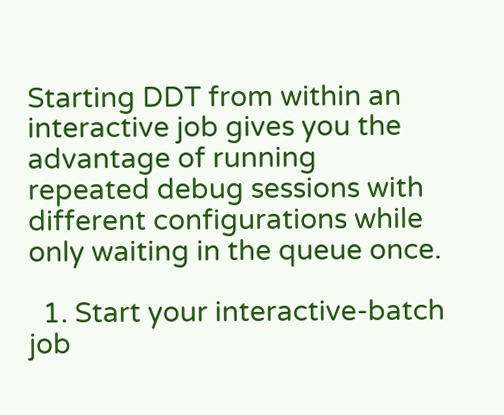Starting DDT from within an interactive job gives you the advantage of running
repeated debug sessions with different configurations while only waiting in the queue once.

  1. Start your interactive-batch job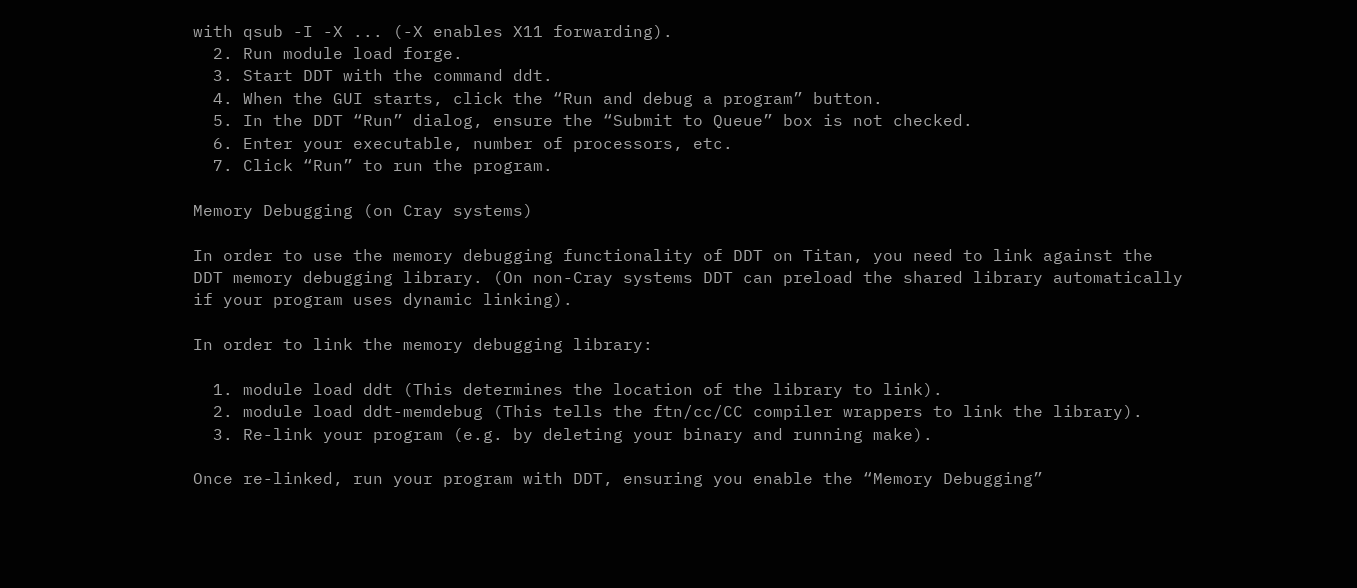with qsub -I -X ... (-X enables X11 forwarding).
  2. Run module load forge.
  3. Start DDT with the command ddt.
  4. When the GUI starts, click the “Run and debug a program” button.
  5. In the DDT “Run” dialog, ensure the “Submit to Queue” box is not checked.
  6. Enter your executable, number of processors, etc.
  7. Click “Run” to run the program.

Memory Debugging (on Cray systems)

In order to use the memory debugging functionality of DDT on Titan, you need to link against the
DDT memory debugging library. (On non-Cray systems DDT can preload the shared library automatically
if your program uses dynamic linking).

In order to link the memory debugging library:

  1. module load ddt (This determines the location of the library to link).
  2. module load ddt-memdebug (This tells the ftn/cc/CC compiler wrappers to link the library).
  3. Re-link your program (e.g. by deleting your binary and running make).

Once re-linked, run your program with DDT, ensuring you enable the “Memory Debugging”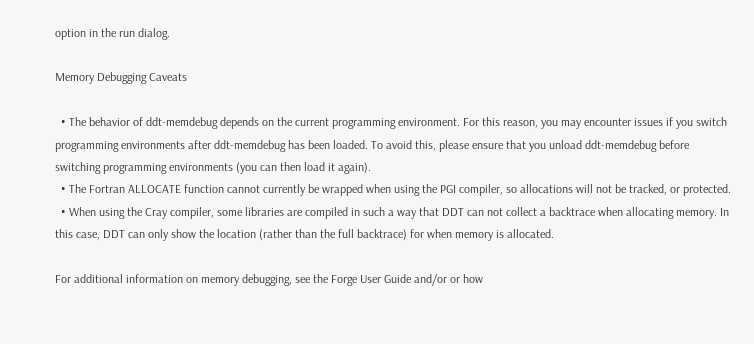option in the run dialog.

Memory Debugging Caveats

  • The behavior of ddt-memdebug depends on the current programming environment. For this reason, you may encounter issues if you switch programming environments after ddt-memdebug has been loaded. To avoid this, please ensure that you unload ddt-memdebug before switching programming environments (you can then load it again).
  • The Fortran ALLOCATE function cannot currently be wrapped when using the PGI compiler, so allocations will not be tracked, or protected.
  • When using the Cray compiler, some libraries are compiled in such a way that DDT can not collect a backtrace when allocating memory. In this case, DDT can only show the location (rather than the full backtrace) for when memory is allocated.

For additional information on memory debugging, see the Forge User Guide and/or or how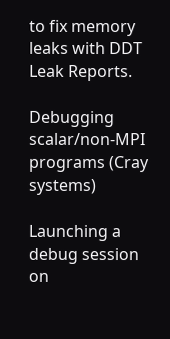to fix memory leaks with DDT Leak Reports.

Debugging scalar/non-MPI programs (Cray systems)

Launching a debug session on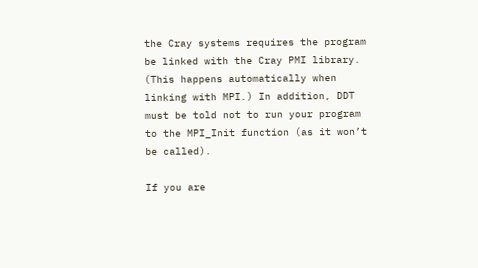the Cray systems requires the program be linked with the Cray PMI library. (This happens automatically when linking with MPI.) In addition, DDT must be told not to run your program to the MPI_Init function (as it won’t be called).

If you are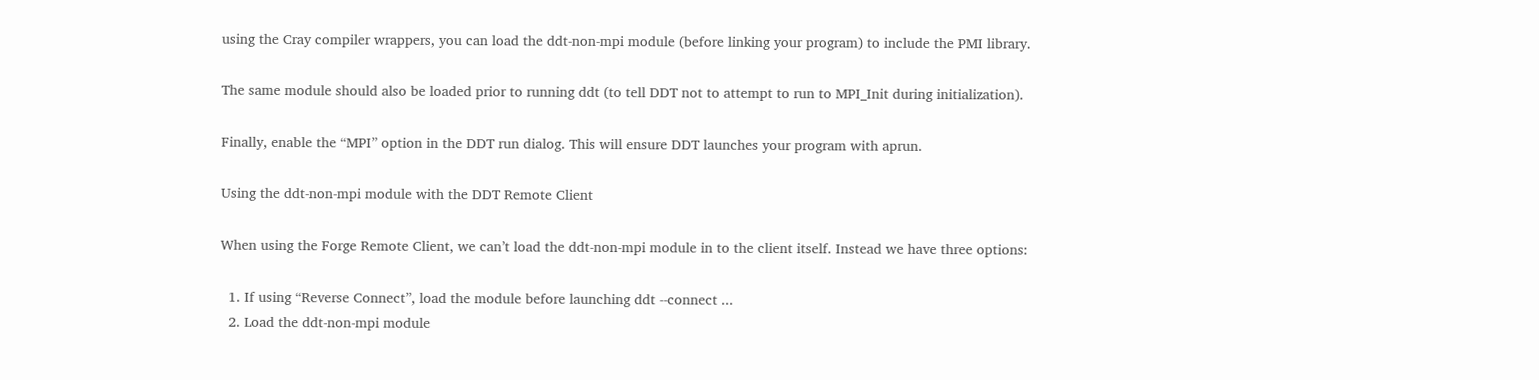using the Cray compiler wrappers, you can load the ddt-non-mpi module (before linking your program) to include the PMI library.

The same module should also be loaded prior to running ddt (to tell DDT not to attempt to run to MPI_Init during initialization).

Finally, enable the “MPI” option in the DDT run dialog. This will ensure DDT launches your program with aprun.

Using the ddt-non-mpi module with the DDT Remote Client

When using the Forge Remote Client, we can’t load the ddt-non-mpi module in to the client itself. Instead we have three options:

  1. If using “Reverse Connect”, load the module before launching ddt --connect ...
  2. Load the ddt-non-mpi module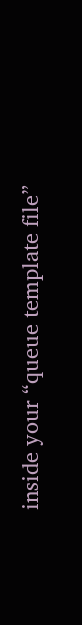inside your “queue template file”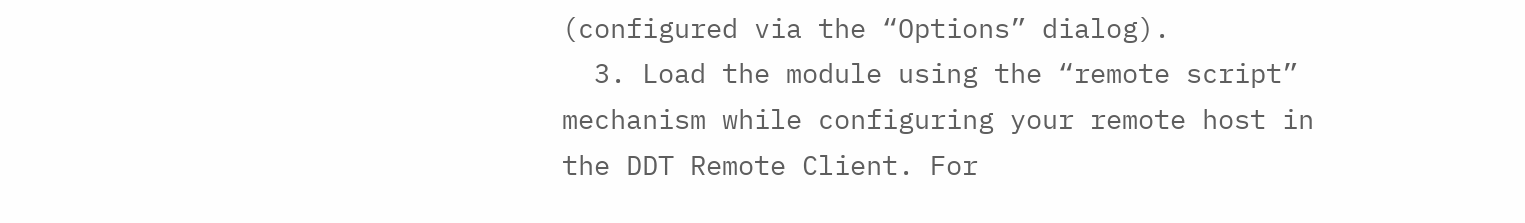(configured via the “Options” dialog).
  3. Load the module using the “remote script” mechanism while configuring your remote host in the DDT Remote Client. For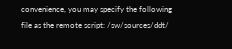convenience, you may specify the following file as the remote script: /sw/sources/ddt/